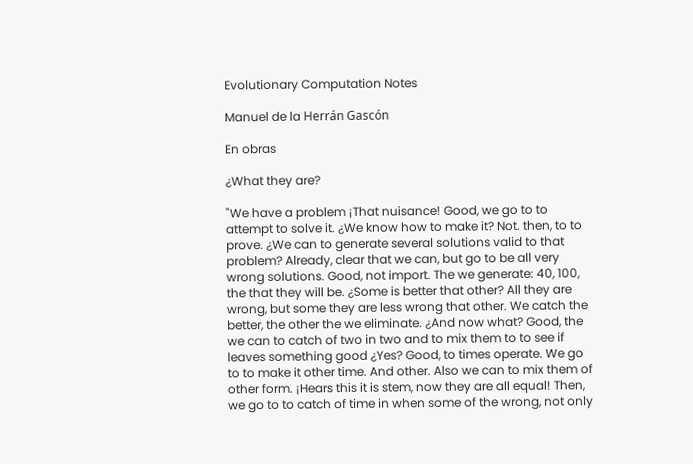Evolutionary Computation Notes

Manuel de la Herrán Gascón

En obras

¿What they are?

"We have a problem ¡That nuisance! Good, we go to to attempt to solve it. ¿We know how to make it? Not. then, to to prove. ¿We can to generate several solutions valid to that problem? Already, clear that we can, but go to be all very wrong solutions. Good, not import. The we generate: 40, 100, the that they will be. ¿Some is better that other? All they are wrong, but some they are less wrong that other. We catch the better, the other the we eliminate. ¿And now what? Good, the we can to catch of two in two and to mix them to to see if leaves something good ¿Yes? Good, to times operate. We go to to make it other time. And other. Also we can to mix them of other form. ¡Hears this it is stem, now they are all equal! Then, we go to to catch of time in when some of the wrong, not only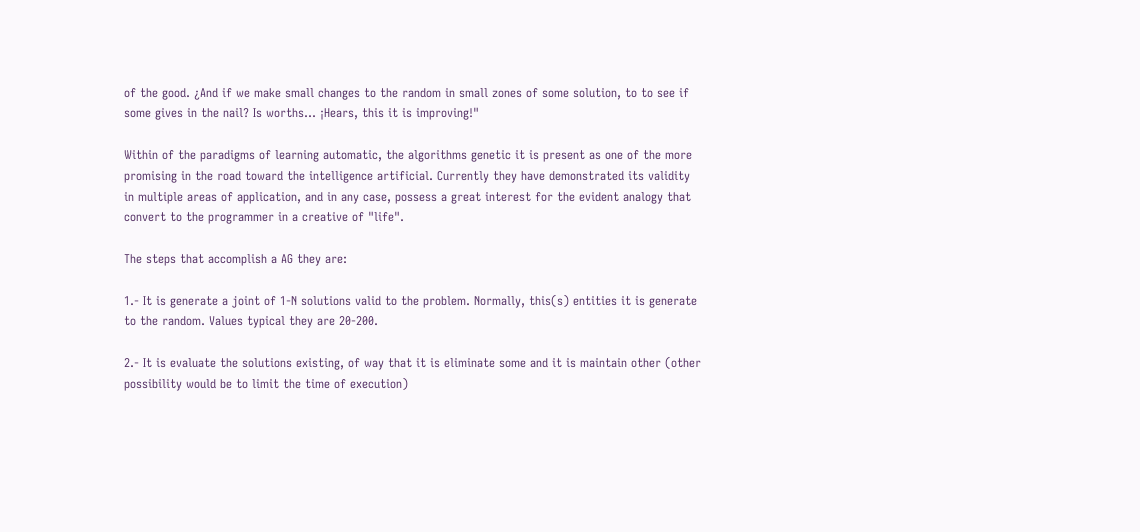of the good. ¿And if we make small changes to the random in small zones of some solution, to to see if some gives in the nail? Is worths... ¡Hears, this it is improving!"

Within of the paradigms of learning automatic, the algorithms genetic it is present as one of the more promising in the road toward the intelligence artificial. Currently they have demonstrated its validity in multiple areas of application, and in any case, possess a great interest for the evident analogy that convert to the programmer in a creative of "life".

The steps that accomplish a AG they are:

1.- It is generate a joint of 1-N solutions valid to the problem. Normally, this(s) entities it is generate to the random. Values typical they are 20-200.

2.- It is evaluate the solutions existing, of way that it is eliminate some and it is maintain other (other possibility would be to limit the time of execution)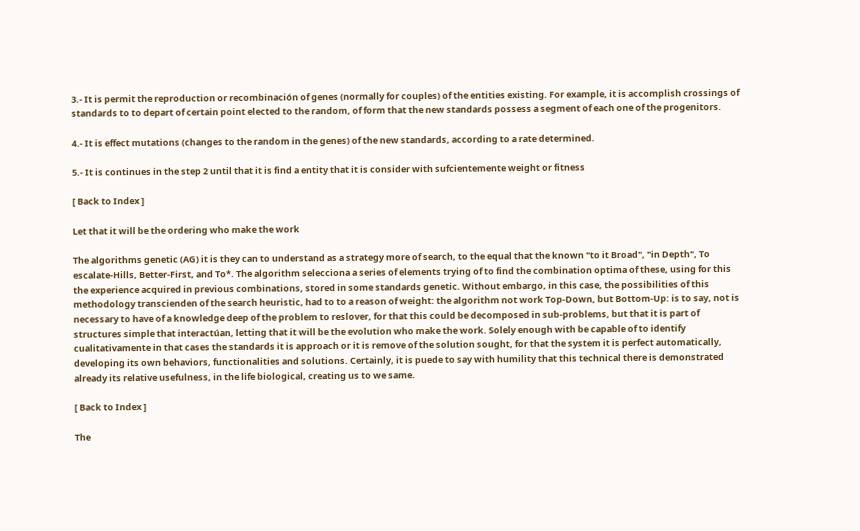3.- It is permit the reproduction or recombinación of genes (normally for couples) of the entities existing. For example, it is accomplish crossings of standards to to depart of certain point elected to the random, of form that the new standards possess a segment of each one of the progenitors.

4.- It is effect mutations (changes to the random in the genes) of the new standards, according to a rate determined.

5.- It is continues in the step 2 until that it is find a entity that it is consider with sufcientemente weight or fitness

[ Back to Index ]

Let that it will be the ordering who make the work

The algorithms genetic (AG) it is they can to understand as a strategy more of search, to the equal that the known "to it Broad", "in Depth", To escalate-Hills, Better-First, and To*. The algorithm selecciona a series of elements trying of to find the combination optima of these, using for this the experience acquired in previous combinations, stored in some standards genetic. Without embargo, in this case, the possibilities of this methodology transcienden of the search heuristic, had to to a reason of weight: the algorithm not work Top-Down, but Bottom-Up: is to say, not is necessary to have of a knowledge deep of the problem to reslover, for that this could be decomposed in sub-problems, but that it is part of structures simple that interactúan, letting that it will be the evolution who make the work. Solely enough with be capable of to identify cualitativamente in that cases the standards it is approach or it is remove of the solution sought, for that the system it is perfect automatically, developing its own behaviors, functionalities and solutions. Certainly, it is puede to say with humility that this technical there is demonstrated already its relative usefulness, in the life biological, creating us to we same.

[ Back to Index ]

The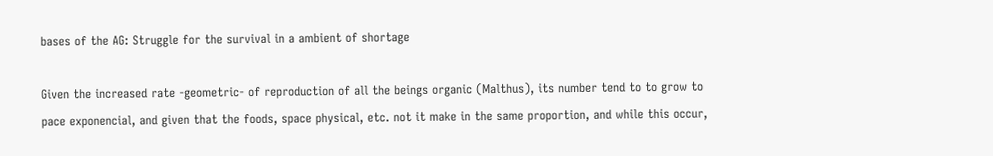bases of the AG: Struggle for the survival in a ambient of shortage

Given the increased rate -geometric- of reproduction of all the beings organic (Malthus), its number tend to to grow to pace exponencial, and given that the foods, space physical, etc. not it make in the same proportion, and while this occur,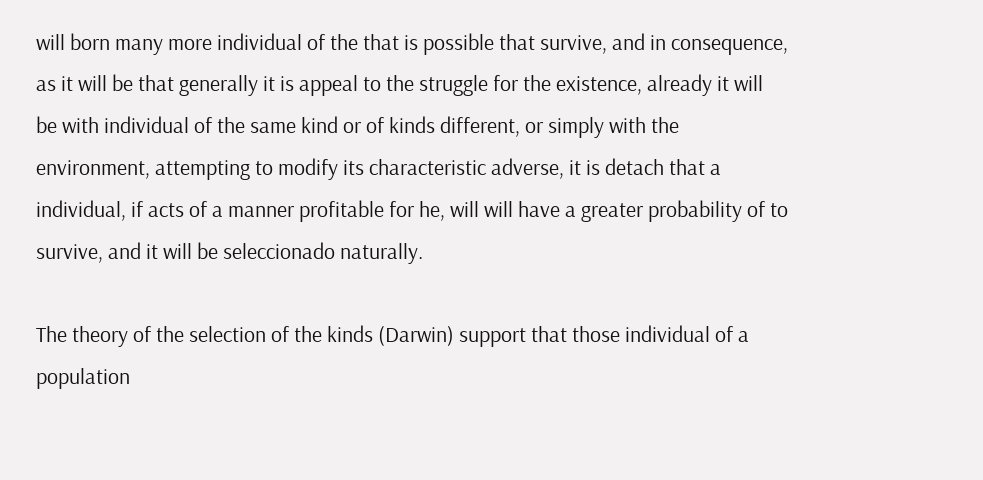will born many more individual of the that is possible that survive, and in consequence, as it will be that generally it is appeal to the struggle for the existence, already it will be with individual of the same kind or of kinds different, or simply with the environment, attempting to modify its characteristic adverse, it is detach that a individual, if acts of a manner profitable for he, will will have a greater probability of to survive, and it will be seleccionado naturally.

The theory of the selection of the kinds (Darwin) support that those individual of a population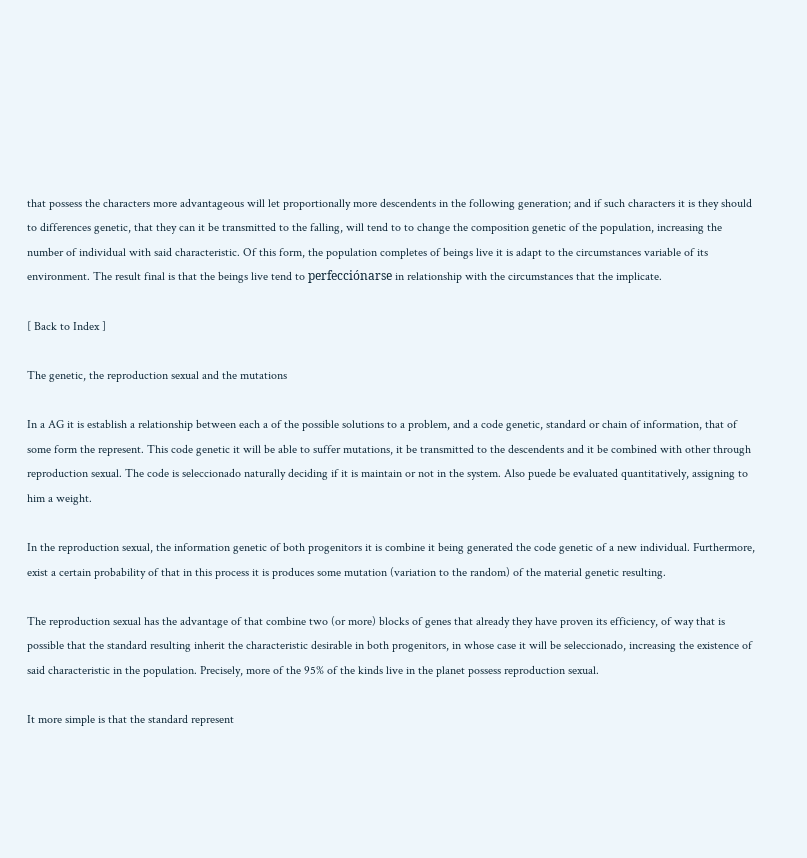that possess the characters more advantageous will let proportionally more descendents in the following generation; and if such characters it is they should to differences genetic, that they can it be transmitted to the falling, will tend to to change the composition genetic of the population, increasing the number of individual with said characteristic. Of this form, the population completes of beings live it is adapt to the circumstances variable of its environment. The result final is that the beings live tend to perfecciónarse in relationship with the circumstances that the implicate.

[ Back to Index ]

The genetic, the reproduction sexual and the mutations

In a AG it is establish a relationship between each a of the possible solutions to a problem, and a code genetic, standard or chain of information, that of some form the represent. This code genetic it will be able to suffer mutations, it be transmitted to the descendents and it be combined with other through reproduction sexual. The code is seleccionado naturally deciding if it is maintain or not in the system. Also puede be evaluated quantitatively, assigning to him a weight.

In the reproduction sexual, the information genetic of both progenitors it is combine it being generated the code genetic of a new individual. Furthermore, exist a certain probability of that in this process it is produces some mutation (variation to the random) of the material genetic resulting.

The reproduction sexual has the advantage of that combine two (or more) blocks of genes that already they have proven its efficiency, of way that is possible that the standard resulting inherit the characteristic desirable in both progenitors, in whose case it will be seleccionado, increasing the existence of said characteristic in the population. Precisely, more of the 95% of the kinds live in the planet possess reproduction sexual.

It more simple is that the standard represent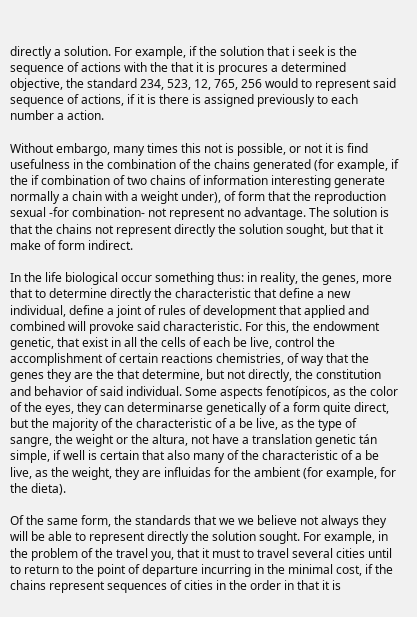directly a solution. For example, if the solution that i seek is the sequence of actions with the that it is procures a determined objective, the standard 234, 523, 12, 765, 256 would to represent said sequence of actions, if it is there is assigned previously to each number a action.

Without embargo, many times this not is possible, or not it is find usefulness in the combination of the chains generated (for example, if the if combination of two chains of information interesting generate normally a chain with a weight under), of form that the reproduction sexual -for combination- not represent no advantage. The solution is that the chains not represent directly the solution sought, but that it make of form indirect.

In the life biological occur something thus: in reality, the genes, more that to determine directly the characteristic that define a new individual, define a joint of rules of development that applied and combined will provoke said characteristic. For this, the endowment genetic, that exist in all the cells of each be live, control the accomplishment of certain reactions chemistries, of way that the genes they are the that determine, but not directly, the constitution and behavior of said individual. Some aspects fenotípicos, as the color of the eyes, they can determinarse genetically of a form quite direct, but the majority of the characteristic of a be live, as the type of sangre, the weight or the altura, not have a translation genetic tán simple, if well is certain that also many of the characteristic of a be live, as the weight, they are influidas for the ambient (for example, for the dieta).

Of the same form, the standards that we we believe not always they will be able to represent directly the solution sought. For example, in the problem of the travel you, that it must to travel several cities until to return to the point of departure incurring in the minimal cost, if the chains represent sequences of cities in the order in that it is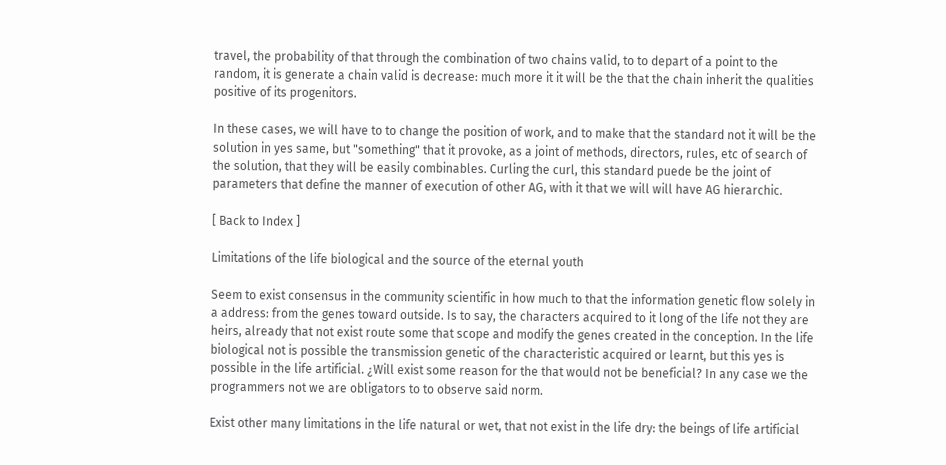travel, the probability of that through the combination of two chains valid, to to depart of a point to the random, it is generate a chain valid is decrease: much more it it will be the that the chain inherit the qualities positive of its progenitors.

In these cases, we will have to to change the position of work, and to make that the standard not it will be the solution in yes same, but "something" that it provoke, as a joint of methods, directors, rules, etc of search of the solution, that they will be easily combinables. Curling the curl, this standard puede be the joint of parameters that define the manner of execution of other AG, with it that we will will have AG hierarchic.

[ Back to Index ]

Limitations of the life biological and the source of the eternal youth

Seem to exist consensus in the community scientific in how much to that the information genetic flow solely in a address: from the genes toward outside. Is to say, the characters acquired to it long of the life not they are heirs, already that not exist route some that scope and modify the genes created in the conception. In the life biological not is possible the transmission genetic of the characteristic acquired or learnt, but this yes is possible in the life artificial. ¿Will exist some reason for the that would not be beneficial? In any case we the programmers not we are obligators to to observe said norm.

Exist other many limitations in the life natural or wet, that not exist in the life dry: the beings of life artificial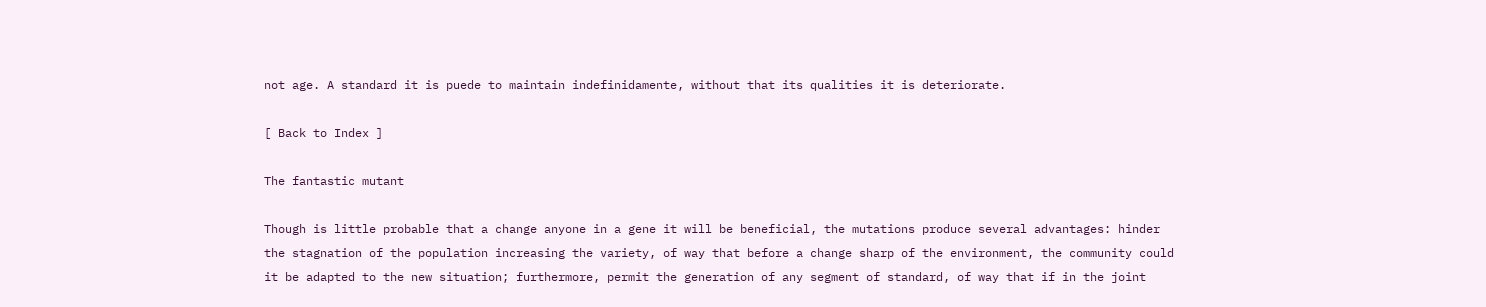not age. A standard it is puede to maintain indefinidamente, without that its qualities it is deteriorate.

[ Back to Index ]

The fantastic mutant

Though is little probable that a change anyone in a gene it will be beneficial, the mutations produce several advantages: hinder the stagnation of the population increasing the variety, of way that before a change sharp of the environment, the community could it be adapted to the new situation; furthermore, permit the generation of any segment of standard, of way that if in the joint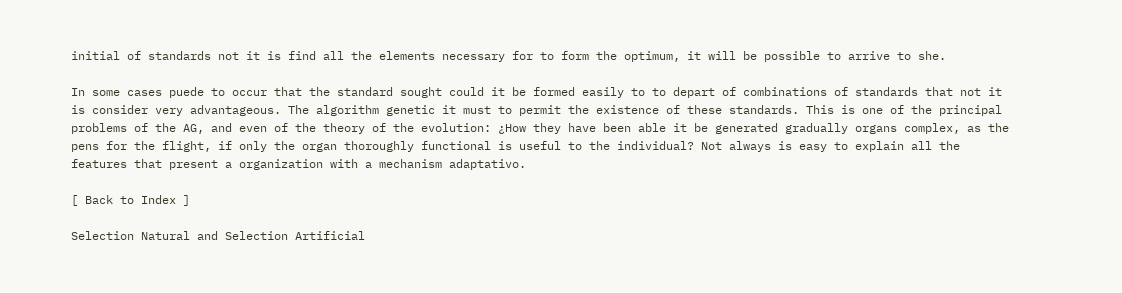initial of standards not it is find all the elements necessary for to form the optimum, it will be possible to arrive to she.

In some cases puede to occur that the standard sought could it be formed easily to to depart of combinations of standards that not it is consider very advantageous. The algorithm genetic it must to permit the existence of these standards. This is one of the principal problems of the AG, and even of the theory of the evolution: ¿How they have been able it be generated gradually organs complex, as the pens for the flight, if only the organ thoroughly functional is useful to the individual? Not always is easy to explain all the features that present a organization with a mechanism adaptativo.

[ Back to Index ]

Selection Natural and Selection Artificial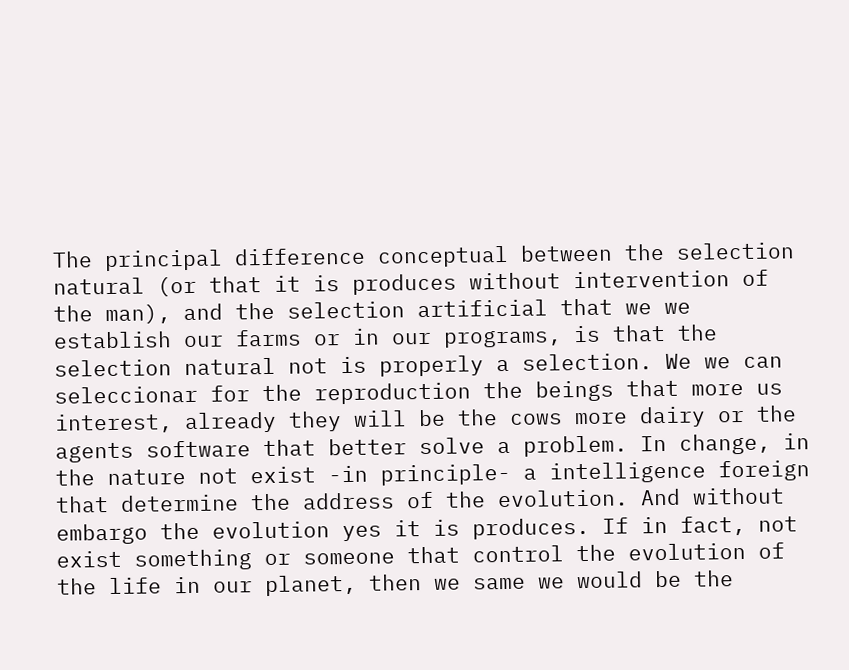The principal difference conceptual between the selection natural (or that it is produces without intervention of the man), and the selection artificial that we we establish our farms or in our programs, is that the selection natural not is properly a selection. We we can seleccionar for the reproduction the beings that more us interest, already they will be the cows more dairy or the agents software that better solve a problem. In change, in the nature not exist -in principle- a intelligence foreign that determine the address of the evolution. And without embargo the evolution yes it is produces. If in fact, not exist something or someone that control the evolution of the life in our planet, then we same we would be the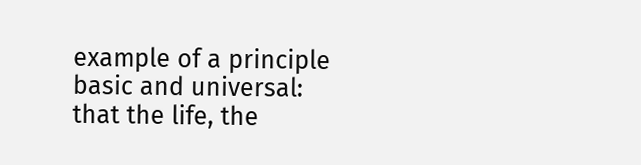example of a principle basic and universal: that the life, the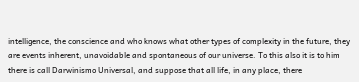intelligence, the conscience and who knows what other types of complexity in the future, they are events inherent, unavoidable and spontaneous of our universe. To this also it is to him there is call Darwinismo Universal, and suppose that all life, in any place, there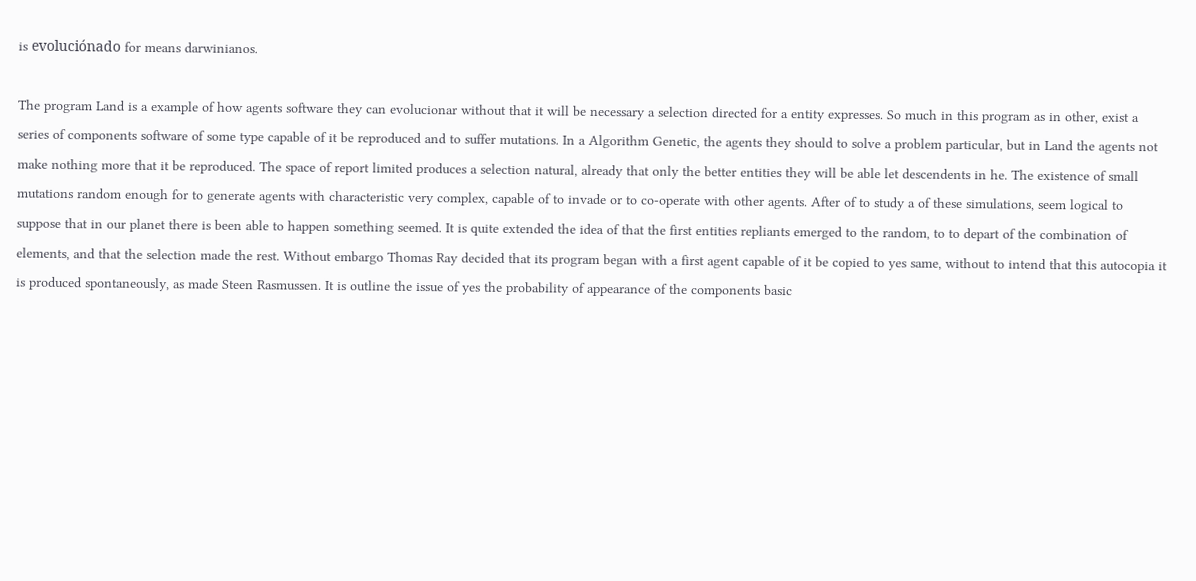is evoluciónado for means darwinianos.

The program Land is a example of how agents software they can evolucionar without that it will be necessary a selection directed for a entity expresses. So much in this program as in other, exist a series of components software of some type capable of it be reproduced and to suffer mutations. In a Algorithm Genetic, the agents they should to solve a problem particular, but in Land the agents not make nothing more that it be reproduced. The space of report limited produces a selection natural, already that only the better entities they will be able let descendents in he. The existence of small mutations random enough for to generate agents with characteristic very complex, capable of to invade or to co-operate with other agents. After of to study a of these simulations, seem logical to suppose that in our planet there is been able to happen something seemed. It is quite extended the idea of that the first entities repliants emerged to the random, to to depart of the combination of elements, and that the selection made the rest. Without embargo Thomas Ray decided that its program began with a first agent capable of it be copied to yes same, without to intend that this autocopia it is produced spontaneously, as made Steen Rasmussen. It is outline the issue of yes the probability of appearance of the components basic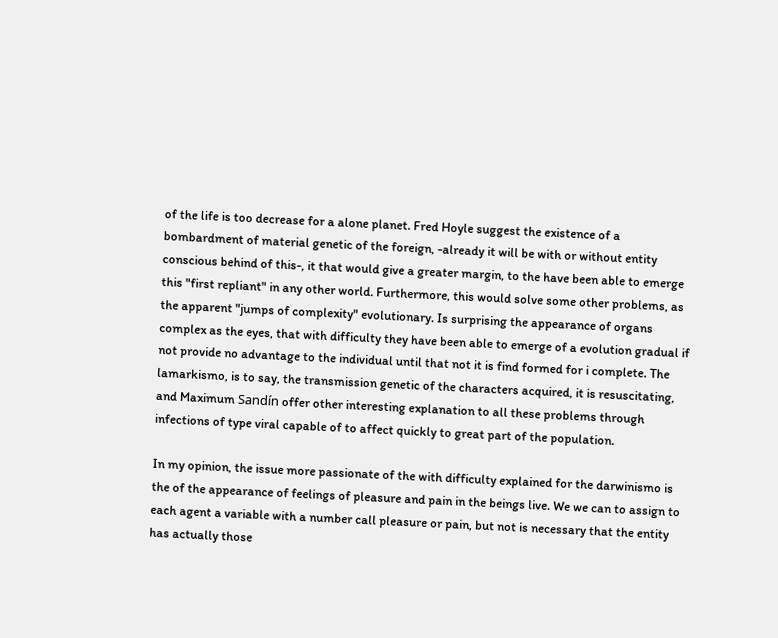of the life is too decrease for a alone planet. Fred Hoyle suggest the existence of a bombardment of material genetic of the foreign, -already it will be with or without entity conscious behind of this-, it that would give a greater margin, to the have been able to emerge this "first repliant" in any other world. Furthermore, this would solve some other problems, as the apparent "jumps of complexity" evolutionary. Is surprising the appearance of organs complex as the eyes, that with difficulty they have been able to emerge of a evolution gradual if not provide no advantage to the individual until that not it is find formed for i complete. The lamarkismo, is to say, the transmission genetic of the characters acquired, it is resuscitating, and Maximum Sandín offer other interesting explanation to all these problems through infections of type viral capable of to affect quickly to great part of the population.

In my opinion, the issue more passionate of the with difficulty explained for the darwinismo is the of the appearance of feelings of pleasure and pain in the beings live. We we can to assign to each agent a variable with a number call pleasure or pain, but not is necessary that the entity has actually those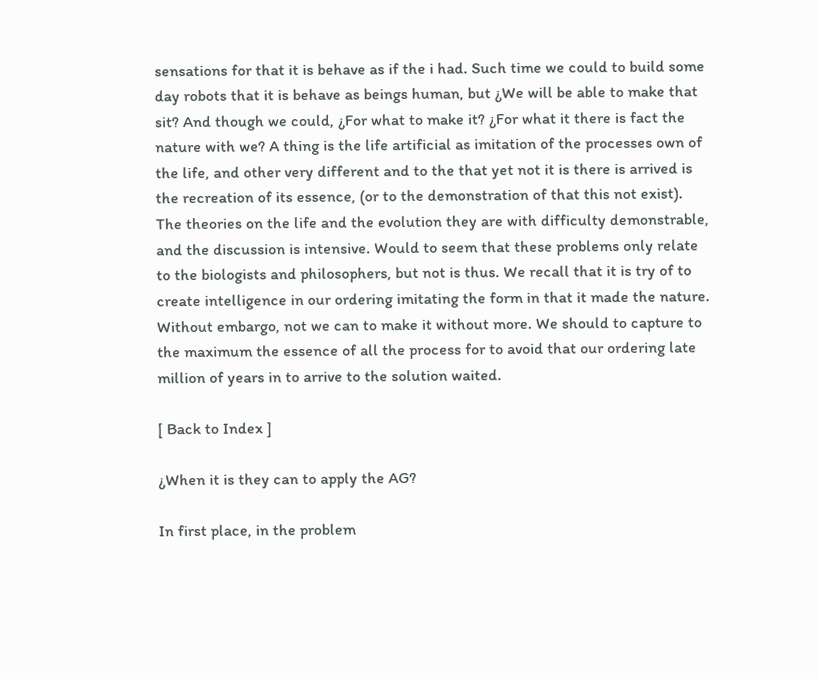sensations for that it is behave as if the i had. Such time we could to build some day robots that it is behave as beings human, but ¿We will be able to make that sit? And though we could, ¿For what to make it? ¿For what it there is fact the nature with we? A thing is the life artificial as imitation of the processes own of the life, and other very different and to the that yet not it is there is arrived is the recreation of its essence, (or to the demonstration of that this not exist). The theories on the life and the evolution they are with difficulty demonstrable, and the discussion is intensive. Would to seem that these problems only relate to the biologists and philosophers, but not is thus. We recall that it is try of to create intelligence in our ordering imitating the form in that it made the nature. Without embargo, not we can to make it without more. We should to capture to the maximum the essence of all the process for to avoid that our ordering late million of years in to arrive to the solution waited.

[ Back to Index ]

¿When it is they can to apply the AG?

In first place, in the problem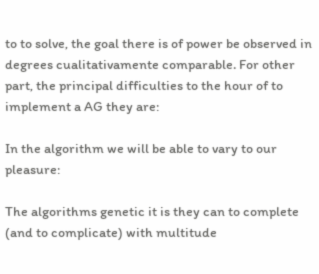to to solve, the goal there is of power be observed in degrees cualitativamente comparable. For other part, the principal difficulties to the hour of to implement a AG they are:

In the algorithm we will be able to vary to our pleasure:

The algorithms genetic it is they can to complete (and to complicate) with multitude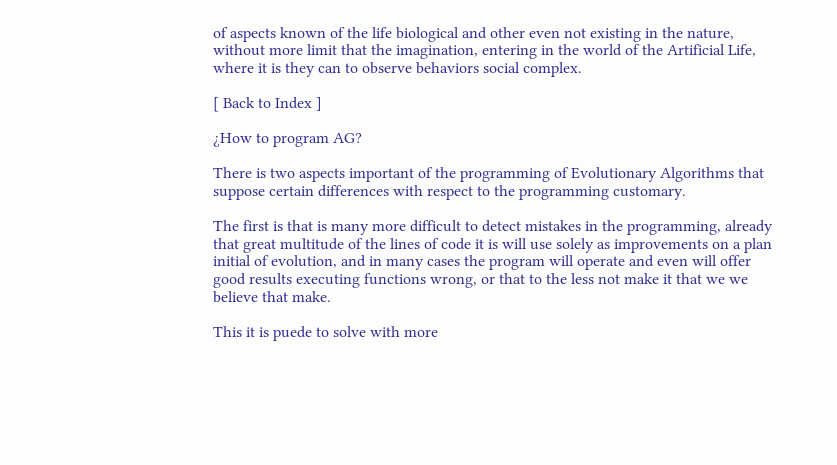of aspects known of the life biological and other even not existing in the nature, without more limit that the imagination, entering in the world of the Artificial Life, where it is they can to observe behaviors social complex.

[ Back to Index ]

¿How to program AG?

There is two aspects important of the programming of Evolutionary Algorithms that suppose certain differences with respect to the programming customary.

The first is that is many more difficult to detect mistakes in the programming, already that great multitude of the lines of code it is will use solely as improvements on a plan initial of evolution, and in many cases the program will operate and even will offer good results executing functions wrong, or that to the less not make it that we we believe that make.

This it is puede to solve with more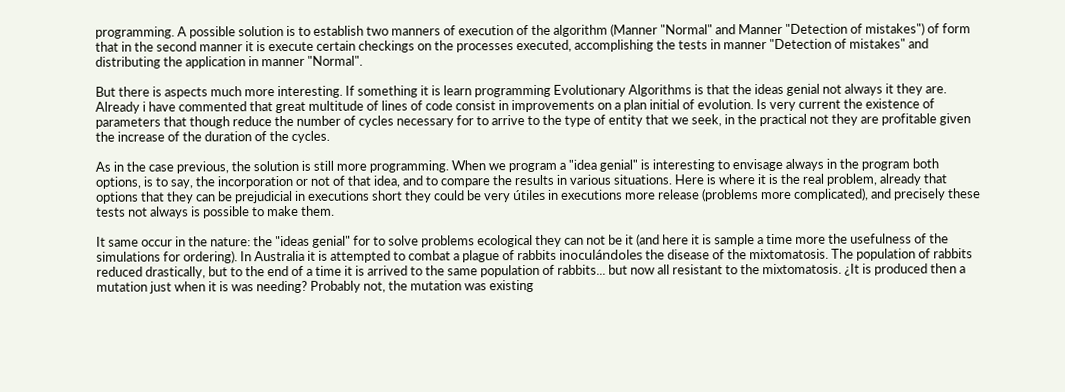programming. A possible solution is to establish two manners of execution of the algorithm (Manner "Normal" and Manner "Detection of mistakes") of form that in the second manner it is execute certain checkings on the processes executed, accomplishing the tests in manner "Detection of mistakes" and distributing the application in manner "Normal".

But there is aspects much more interesting. If something it is learn programming Evolutionary Algorithms is that the ideas genial not always it they are. Already i have commented that great multitude of lines of code consist in improvements on a plan initial of evolution. Is very current the existence of parameters that though reduce the number of cycles necessary for to arrive to the type of entity that we seek, in the practical not they are profitable given the increase of the duration of the cycles.

As in the case previous, the solution is still more programming. When we program a "idea genial" is interesting to envisage always in the program both options, is to say, the incorporation or not of that idea, and to compare the results in various situations. Here is where it is the real problem, already that options that they can be prejudicial in executions short they could be very útiles in executions more release (problems more complicated), and precisely these tests not always is possible to make them.

It same occur in the nature: the "ideas genial" for to solve problems ecological they can not be it (and here it is sample a time more the usefulness of the simulations for ordering). In Australia it is attempted to combat a plague of rabbits inoculándoles the disease of the mixtomatosis. The population of rabbits reduced drastically, but to the end of a time it is arrived to the same population of rabbits... but now all resistant to the mixtomatosis. ¿It is produced then a mutation just when it is was needing? Probably not, the mutation was existing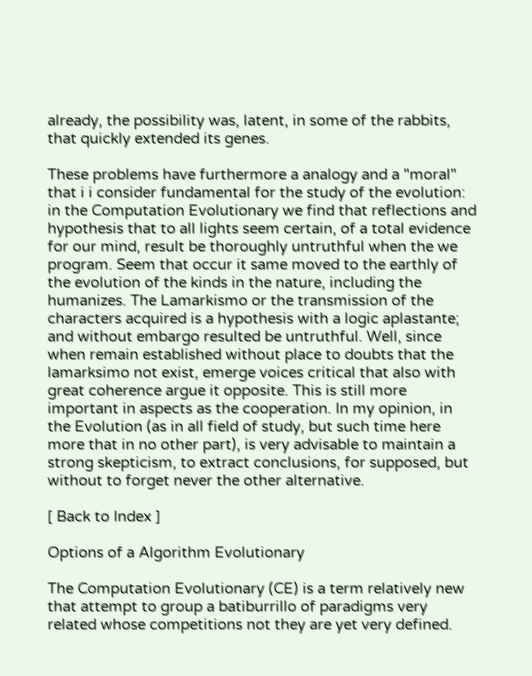already, the possibility was, latent, in some of the rabbits, that quickly extended its genes.

These problems have furthermore a analogy and a "moral" that i i consider fundamental for the study of the evolution: in the Computation Evolutionary we find that reflections and hypothesis that to all lights seem certain, of a total evidence for our mind, result be thoroughly untruthful when the we program. Seem that occur it same moved to the earthly of the evolution of the kinds in the nature, including the humanizes. The Lamarkismo or the transmission of the characters acquired is a hypothesis with a logic aplastante; and without embargo resulted be untruthful. Well, since when remain established without place to doubts that the lamarksimo not exist, emerge voices critical that also with great coherence argue it opposite. This is still more important in aspects as the cooperation. In my opinion, in the Evolution (as in all field of study, but such time here more that in no other part), is very advisable to maintain a strong skepticism, to extract conclusions, for supposed, but without to forget never the other alternative.

[ Back to Index ]

Options of a Algorithm Evolutionary

The Computation Evolutionary (CE) is a term relatively new that attempt to group a batiburrillo of paradigms very related whose competitions not they are yet very defined.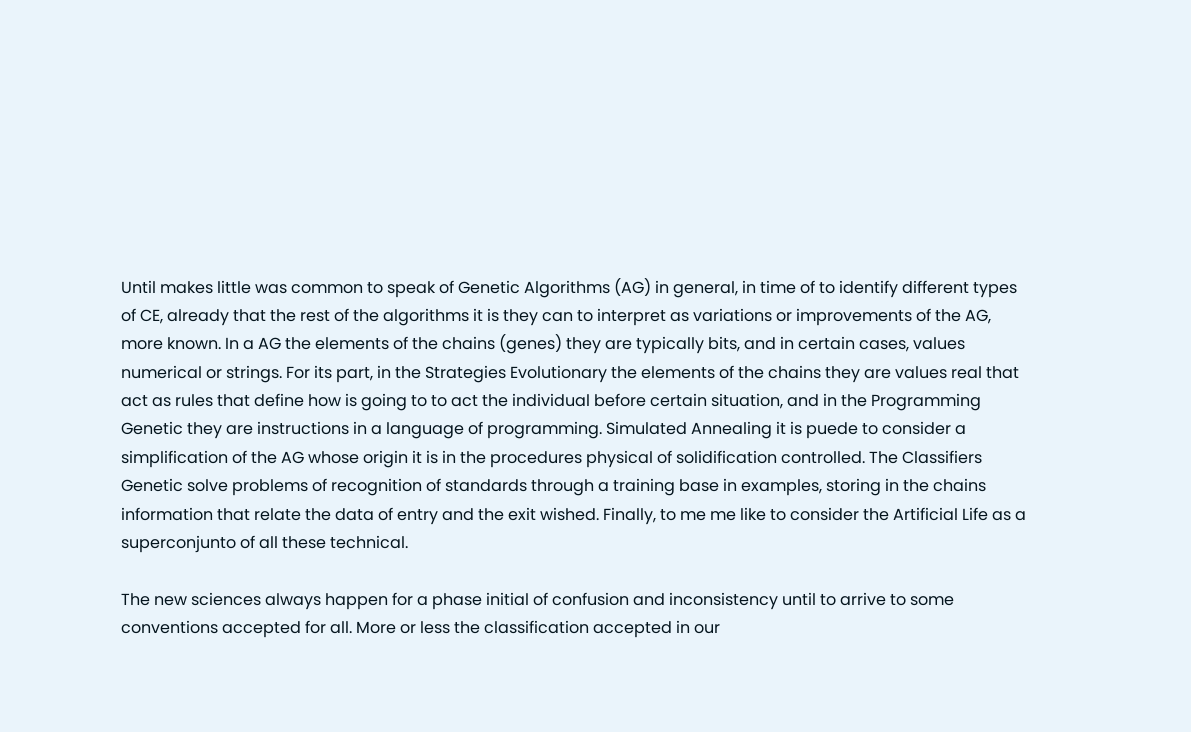Until makes little was common to speak of Genetic Algorithms (AG) in general, in time of to identify different types of CE, already that the rest of the algorithms it is they can to interpret as variations or improvements of the AG, more known. In a AG the elements of the chains (genes) they are typically bits, and in certain cases, values numerical or strings. For its part, in the Strategies Evolutionary the elements of the chains they are values real that act as rules that define how is going to to act the individual before certain situation, and in the Programming Genetic they are instructions in a language of programming. Simulated Annealing it is puede to consider a simplification of the AG whose origin it is in the procedures physical of solidification controlled. The Classifiers Genetic solve problems of recognition of standards through a training base in examples, storing in the chains information that relate the data of entry and the exit wished. Finally, to me me like to consider the Artificial Life as a superconjunto of all these technical.

The new sciences always happen for a phase initial of confusion and inconsistency until to arrive to some conventions accepted for all. More or less the classification accepted in our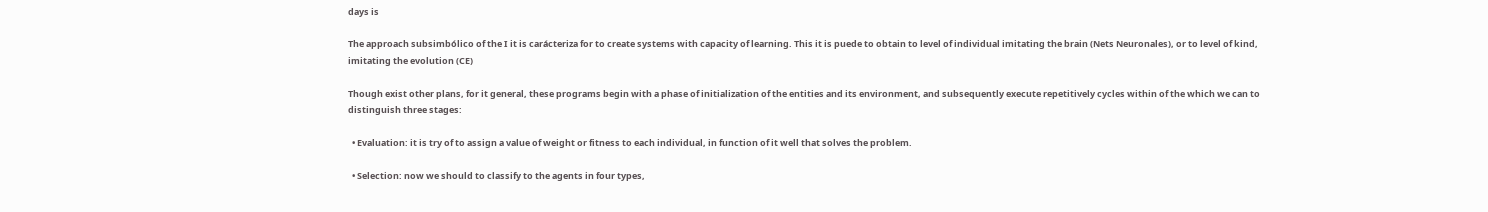days is

The approach subsimbólico of the I it is carácteriza for to create systems with capacity of learning. This it is puede to obtain to level of individual imitating the brain (Nets Neuronales), or to level of kind, imitating the evolution (CE)

Though exist other plans, for it general, these programs begin with a phase of initialization of the entities and its environment, and subsequently execute repetitively cycles within of the which we can to distinguish three stages:

  • Evaluation: it is try of to assign a value of weight or fitness to each individual, in function of it well that solves the problem.

  • Selection: now we should to classify to the agents in four types,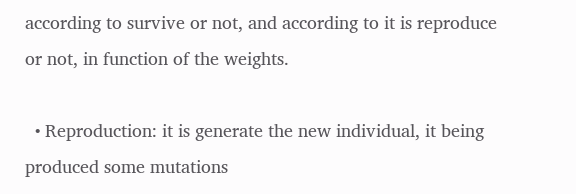according to survive or not, and according to it is reproduce or not, in function of the weights.

  • Reproduction: it is generate the new individual, it being produced some mutations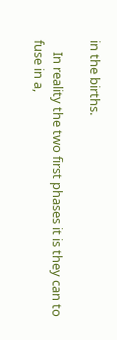in the births.

    In reality the two first phases it is they can to fuse in a,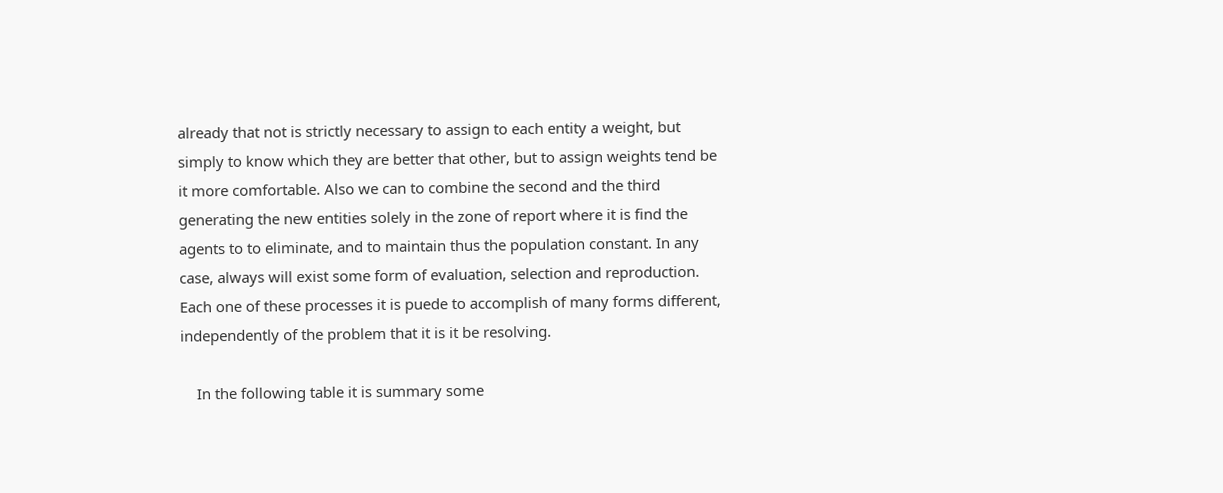already that not is strictly necessary to assign to each entity a weight, but simply to know which they are better that other, but to assign weights tend be it more comfortable. Also we can to combine the second and the third generating the new entities solely in the zone of report where it is find the agents to to eliminate, and to maintain thus the population constant. In any case, always will exist some form of evaluation, selection and reproduction. Each one of these processes it is puede to accomplish of many forms different, independently of the problem that it is it be resolving.

    In the following table it is summary some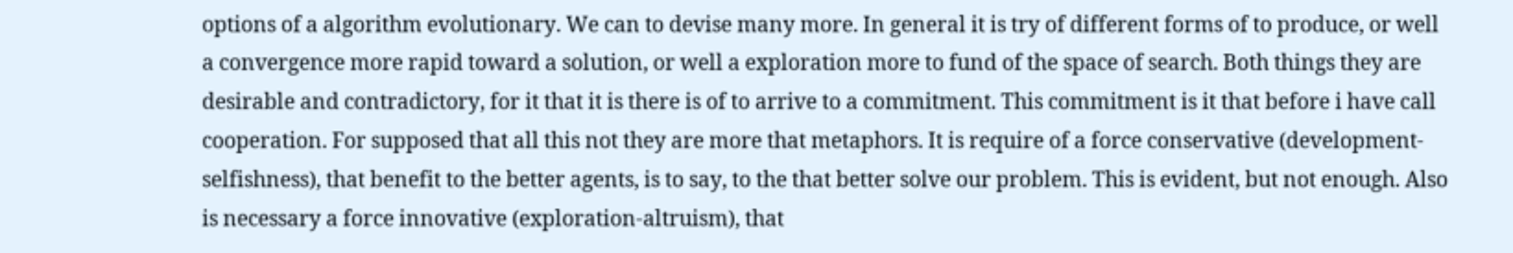options of a algorithm evolutionary. We can to devise many more. In general it is try of different forms of to produce, or well a convergence more rapid toward a solution, or well a exploration more to fund of the space of search. Both things they are desirable and contradictory, for it that it is there is of to arrive to a commitment. This commitment is it that before i have call cooperation. For supposed that all this not they are more that metaphors. It is require of a force conservative (development-selfishness), that benefit to the better agents, is to say, to the that better solve our problem. This is evident, but not enough. Also is necessary a force innovative (exploration-altruism), that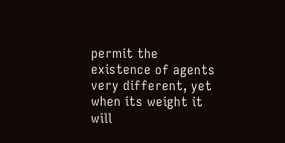permit the existence of agents very different, yet when its weight it will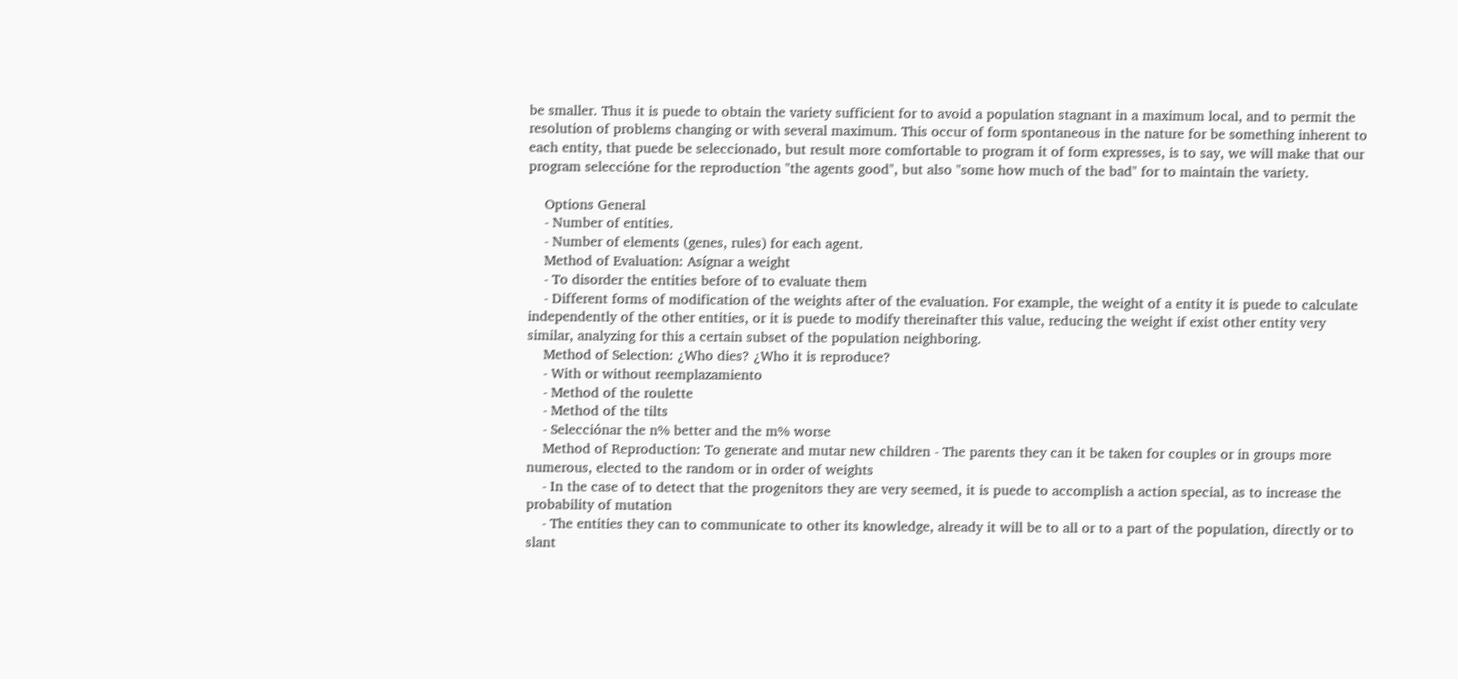be smaller. Thus it is puede to obtain the variety sufficient for to avoid a population stagnant in a maximum local, and to permit the resolution of problems changing or with several maximum. This occur of form spontaneous in the nature for be something inherent to each entity, that puede be seleccionado, but result more comfortable to program it of form expresses, is to say, we will make that our program seleccióne for the reproduction "the agents good", but also "some how much of the bad" for to maintain the variety.

    Options General
    - Number of entities.
    - Number of elements (genes, rules) for each agent.
    Method of Evaluation: Asígnar a weight
    - To disorder the entities before of to evaluate them
    - Different forms of modification of the weights after of the evaluation. For example, the weight of a entity it is puede to calculate independently of the other entities, or it is puede to modify thereinafter this value, reducing the weight if exist other entity very similar, analyzing for this a certain subset of the population neighboring.
    Method of Selection: ¿Who dies? ¿Who it is reproduce?
    - With or without reemplazamiento
    - Method of the roulette
    - Method of the tilts
    - Selecciónar the n% better and the m% worse
    Method of Reproduction: To generate and mutar new children - The parents they can it be taken for couples or in groups more numerous, elected to the random or in order of weights
    - In the case of to detect that the progenitors they are very seemed, it is puede to accomplish a action special, as to increase the probability of mutation
    - The entities they can to communicate to other its knowledge, already it will be to all or to a part of the population, directly or to slant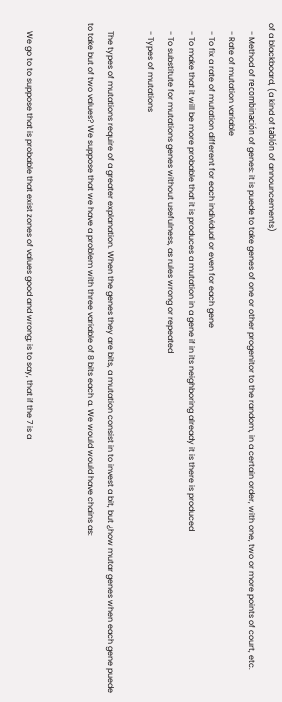of a blackboard, (a kind of tablón of announcements)
    - Method of recombinación of genes: it is puede to take genes of one or other progenitor to the random, in a certain order, with one, two or more points of court, etc.
    - Rate of mutation variable
    - To fix a rate of mutation different for each individual or even for each gene
    - To make that it will be more probable that it is produces a mutation in a gene if in its neighboring already it is there is produced
    - To substitute for mutations genes without usefulness, as rules wrong or repeated
    - Types of mutations

    The types of mutations require of a greater explanation. When the genes they are bits, a mutation consist in to invest a bit, but ¿how mutar genes when each gene puede to take but of two values? We suppose that we have a problem with three variable of 8 bits each a. We would would have chains as:


    We go to to suppose that is probable that exist zones of values good and wrong; is to say, that if the 7 is a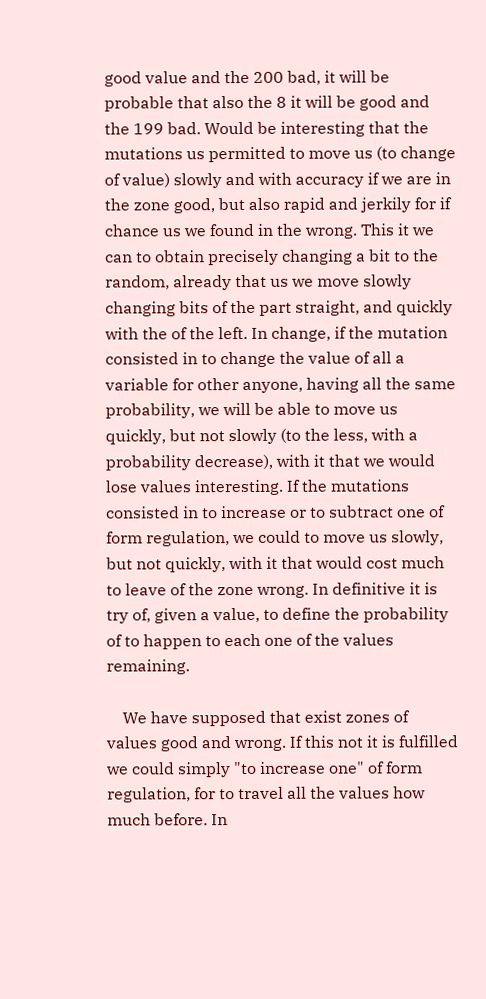good value and the 200 bad, it will be probable that also the 8 it will be good and the 199 bad. Would be interesting that the mutations us permitted to move us (to change of value) slowly and with accuracy if we are in the zone good, but also rapid and jerkily for if chance us we found in the wrong. This it we can to obtain precisely changing a bit to the random, already that us we move slowly changing bits of the part straight, and quickly with the of the left. In change, if the mutation consisted in to change the value of all a variable for other anyone, having all the same probability, we will be able to move us quickly, but not slowly (to the less, with a probability decrease), with it that we would lose values interesting. If the mutations consisted in to increase or to subtract one of form regulation, we could to move us slowly, but not quickly, with it that would cost much to leave of the zone wrong. In definitive it is try of, given a value, to define the probability of to happen to each one of the values remaining.

    We have supposed that exist zones of values good and wrong. If this not it is fulfilled we could simply "to increase one" of form regulation, for to travel all the values how much before. In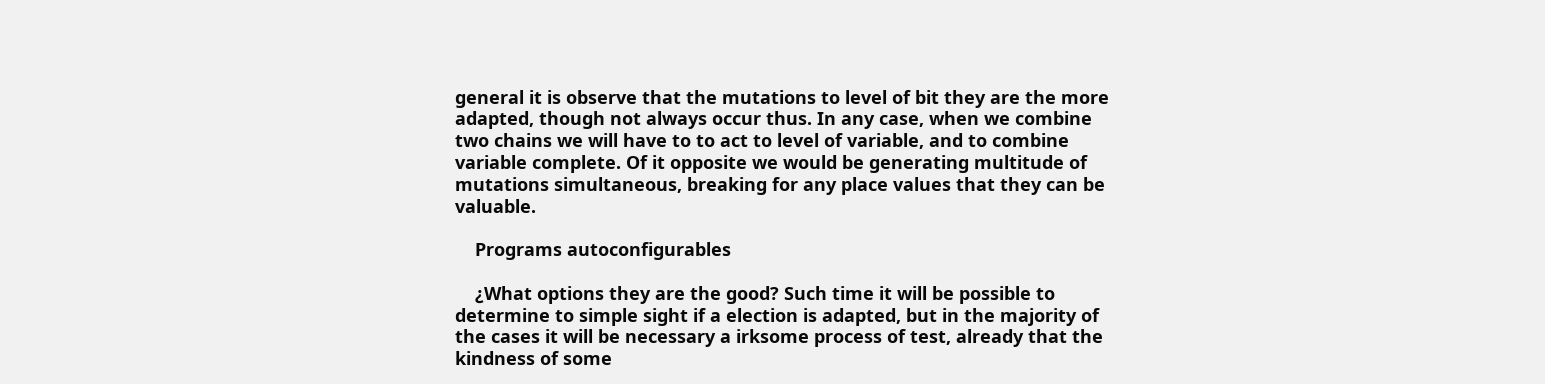general it is observe that the mutations to level of bit they are the more adapted, though not always occur thus. In any case, when we combine two chains we will have to to act to level of variable, and to combine variable complete. Of it opposite we would be generating multitude of mutations simultaneous, breaking for any place values that they can be valuable.

    Programs autoconfigurables

    ¿What options they are the good? Such time it will be possible to determine to simple sight if a election is adapted, but in the majority of the cases it will be necessary a irksome process of test, already that the kindness of some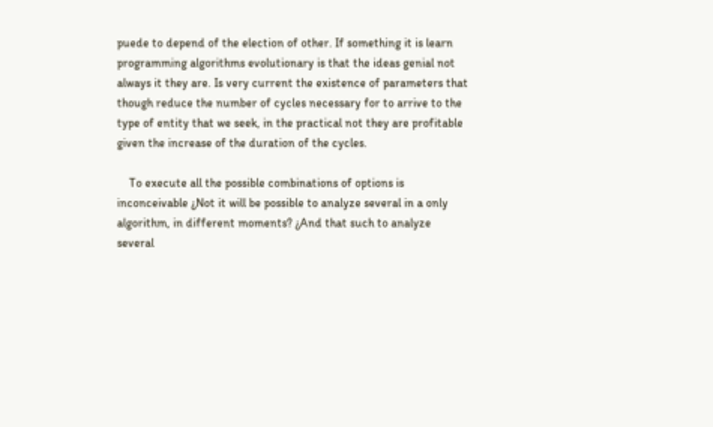puede to depend of the election of other. If something it is learn programming algorithms evolutionary is that the ideas genial not always it they are. Is very current the existence of parameters that though reduce the number of cycles necessary for to arrive to the type of entity that we seek, in the practical not they are profitable given the increase of the duration of the cycles.

    To execute all the possible combinations of options is inconceivable ¿Not it will be possible to analyze several in a only algorithm, in different moments? ¿And that such to analyze several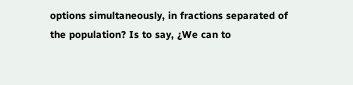options simultaneously, in fractions separated of the population? Is to say, ¿We can to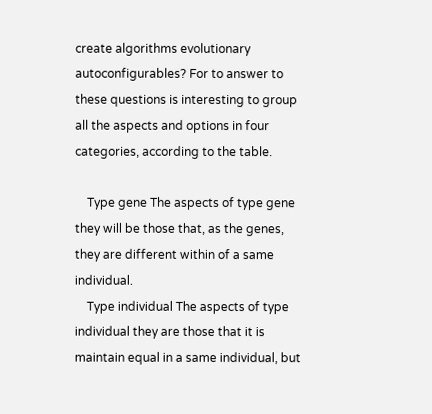create algorithms evolutionary autoconfigurables? For to answer to these questions is interesting to group all the aspects and options in four categories, according to the table.

    Type gene The aspects of type gene they will be those that, as the genes, they are different within of a same individual.
    Type individual The aspects of type individual they are those that it is maintain equal in a same individual, but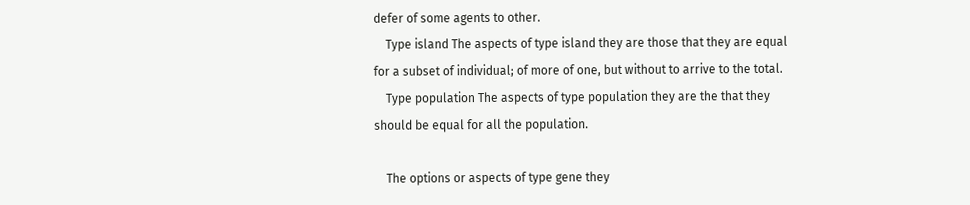defer of some agents to other.
    Type island The aspects of type island they are those that they are equal for a subset of individual; of more of one, but without to arrive to the total.
    Type population The aspects of type population they are the that they should be equal for all the population.

    The options or aspects of type gene they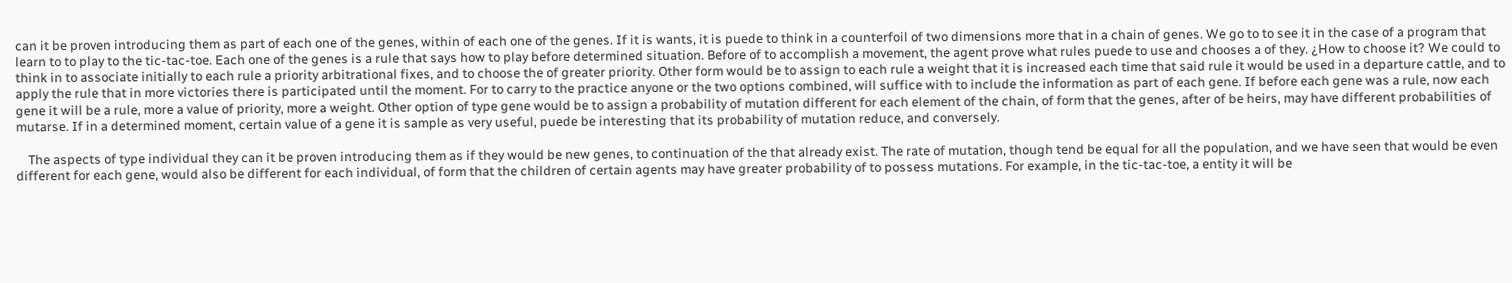can it be proven introducing them as part of each one of the genes, within of each one of the genes. If it is wants, it is puede to think in a counterfoil of two dimensions more that in a chain of genes. We go to to see it in the case of a program that learn to to play to the tic-tac-toe. Each one of the genes is a rule that says how to play before determined situation. Before of to accomplish a movement, the agent prove what rules puede to use and chooses a of they. ¿How to choose it? We could to think in to associate initially to each rule a priority arbitrational fixes, and to choose the of greater priority. Other form would be to assign to each rule a weight that it is increased each time that said rule it would be used in a departure cattle, and to apply the rule that in more victories there is participated until the moment. For to carry to the practice anyone or the two options combined, will suffice with to include the information as part of each gene. If before each gene was a rule, now each gene it will be a rule, more a value of priority, more a weight. Other option of type gene would be to assign a probability of mutation different for each element of the chain, of form that the genes, after of be heirs, may have different probabilities of mutarse. If in a determined moment, certain value of a gene it is sample as very useful, puede be interesting that its probability of mutation reduce, and conversely.

    The aspects of type individual they can it be proven introducing them as if they would be new genes, to continuation of the that already exist. The rate of mutation, though tend be equal for all the population, and we have seen that would be even different for each gene, would also be different for each individual, of form that the children of certain agents may have greater probability of to possess mutations. For example, in the tic-tac-toe, a entity it will be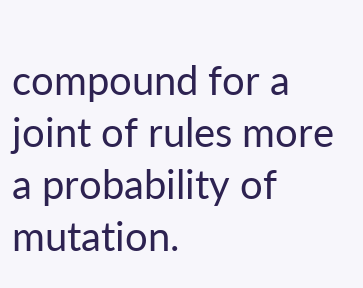compound for a joint of rules more a probability of mutation.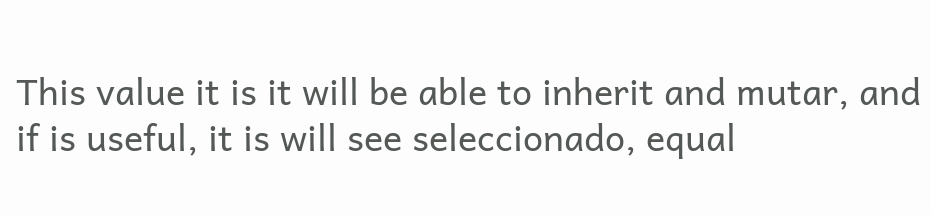This value it is it will be able to inherit and mutar, and if is useful, it is will see seleccionado, equal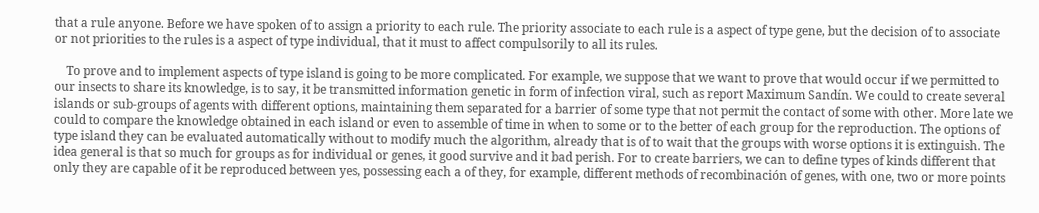that a rule anyone. Before we have spoken of to assign a priority to each rule. The priority associate to each rule is a aspect of type gene, but the decision of to associate or not priorities to the rules is a aspect of type individual, that it must to affect compulsorily to all its rules.

    To prove and to implement aspects of type island is going to be more complicated. For example, we suppose that we want to prove that would occur if we permitted to our insects to share its knowledge, is to say, it be transmitted information genetic in form of infection viral, such as report Maximum Sandín. We could to create several islands or sub-groups of agents with different options, maintaining them separated for a barrier of some type that not permit the contact of some with other. More late we could to compare the knowledge obtained in each island or even to assemble of time in when to some or to the better of each group for the reproduction. The options of type island they can be evaluated automatically without to modify much the algorithm, already that is of to wait that the groups with worse options it is extinguish. The idea general is that so much for groups as for individual or genes, it good survive and it bad perish. For to create barriers, we can to define types of kinds different that only they are capable of it be reproduced between yes, possessing each a of they, for example, different methods of recombinación of genes, with one, two or more points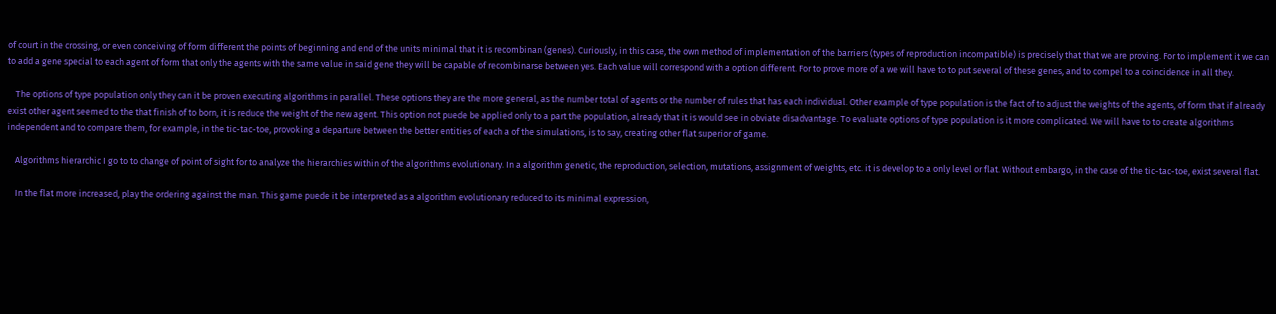of court in the crossing, or even conceiving of form different the points of beginning and end of the units minimal that it is recombinan (genes). Curiously, in this case, the own method of implementation of the barriers (types of reproduction incompatible) is precisely that that we are proving. For to implement it we can to add a gene special to each agent of form that only the agents with the same value in said gene they will be capable of recombinarse between yes. Each value will correspond with a option different. For to prove more of a we will have to to put several of these genes, and to compel to a coincidence in all they.

    The options of type population only they can it be proven executing algorithms in parallel. These options they are the more general, as the number total of agents or the number of rules that has each individual. Other example of type population is the fact of to adjust the weights of the agents, of form that if already exist other agent seemed to the that finish of to born, it is reduce the weight of the new agent. This option not puede be applied only to a part the population, already that it is would see in obviate disadvantage. To evaluate options of type population is it more complicated. We will have to to create algorithms independent and to compare them, for example, in the tic-tac-toe, provoking a departure between the better entities of each a of the simulations, is to say, creating other flat superior of game.

    Algorithms hierarchic I go to to change of point of sight for to analyze the hierarchies within of the algorithms evolutionary. In a algorithm genetic, the reproduction, selection, mutations, assignment of weights, etc. it is develop to a only level or flat. Without embargo, in the case of the tic-tac-toe, exist several flat.

    In the flat more increased, play the ordering against the man. This game puede it be interpreted as a algorithm evolutionary reduced to its minimal expression,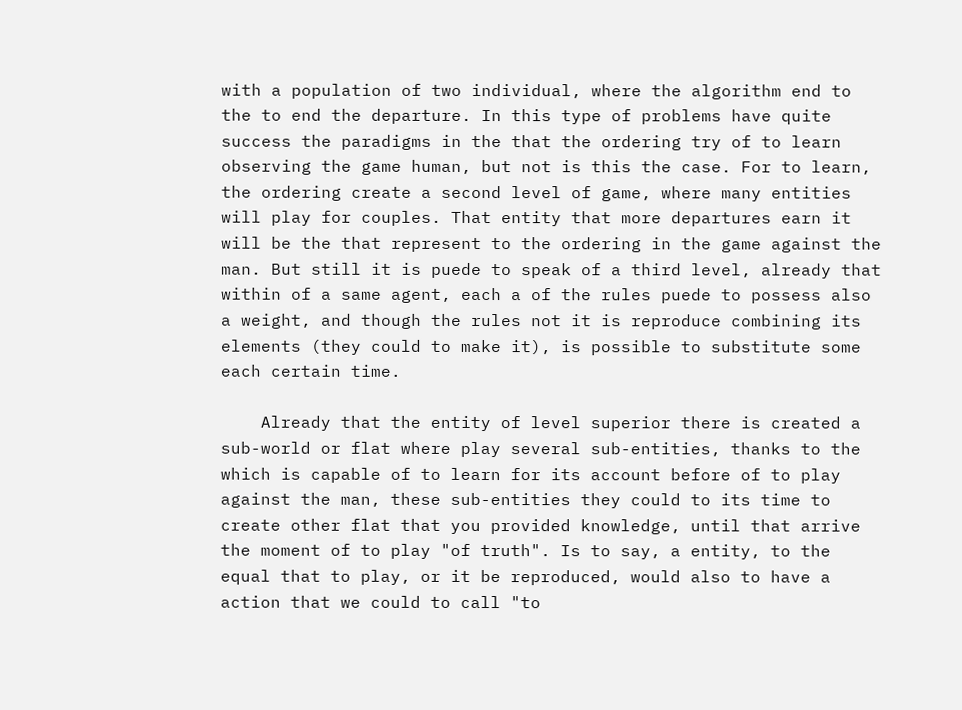with a population of two individual, where the algorithm end to the to end the departure. In this type of problems have quite success the paradigms in the that the ordering try of to learn observing the game human, but not is this the case. For to learn, the ordering create a second level of game, where many entities will play for couples. That entity that more departures earn it will be the that represent to the ordering in the game against the man. But still it is puede to speak of a third level, already that within of a same agent, each a of the rules puede to possess also a weight, and though the rules not it is reproduce combining its elements (they could to make it), is possible to substitute some each certain time.

    Already that the entity of level superior there is created a sub-world or flat where play several sub-entities, thanks to the which is capable of to learn for its account before of to play against the man, these sub-entities they could to its time to create other flat that you provided knowledge, until that arrive the moment of to play "of truth". Is to say, a entity, to the equal that to play, or it be reproduced, would also to have a action that we could to call "to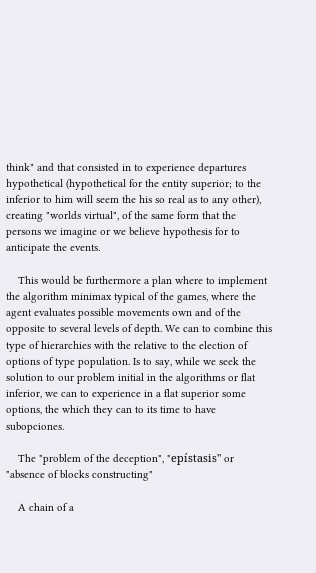think" and that consisted in to experience departures hypothetical (hypothetical for the entity superior; to the inferior to him will seem the his so real as to any other), creating "worlds virtual", of the same form that the persons we imagine or we believe hypothesis for to anticipate the events.

    This would be furthermore a plan where to implement the algorithm minimax typical of the games, where the agent evaluates possible movements own and of the opposite to several levels of depth. We can to combine this type of hierarchies with the relative to the election of options of type population. Is to say, while we seek the solution to our problem initial in the algorithms or flat inferior, we can to experience in a flat superior some options, the which they can to its time to have subopciones.

    The "problem of the deception", "epístasis" or "absence of blocks constructing"

    A chain of a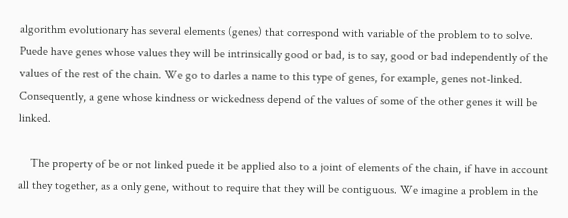algorithm evolutionary has several elements (genes) that correspond with variable of the problem to to solve. Puede have genes whose values they will be intrinsically good or bad, is to say, good or bad independently of the values of the rest of the chain. We go to darles a name to this type of genes, for example, genes not-linked. Consequently, a gene whose kindness or wickedness depend of the values of some of the other genes it will be linked.

    The property of be or not linked puede it be applied also to a joint of elements of the chain, if have in account all they together, as a only gene, without to require that they will be contiguous. We imagine a problem in the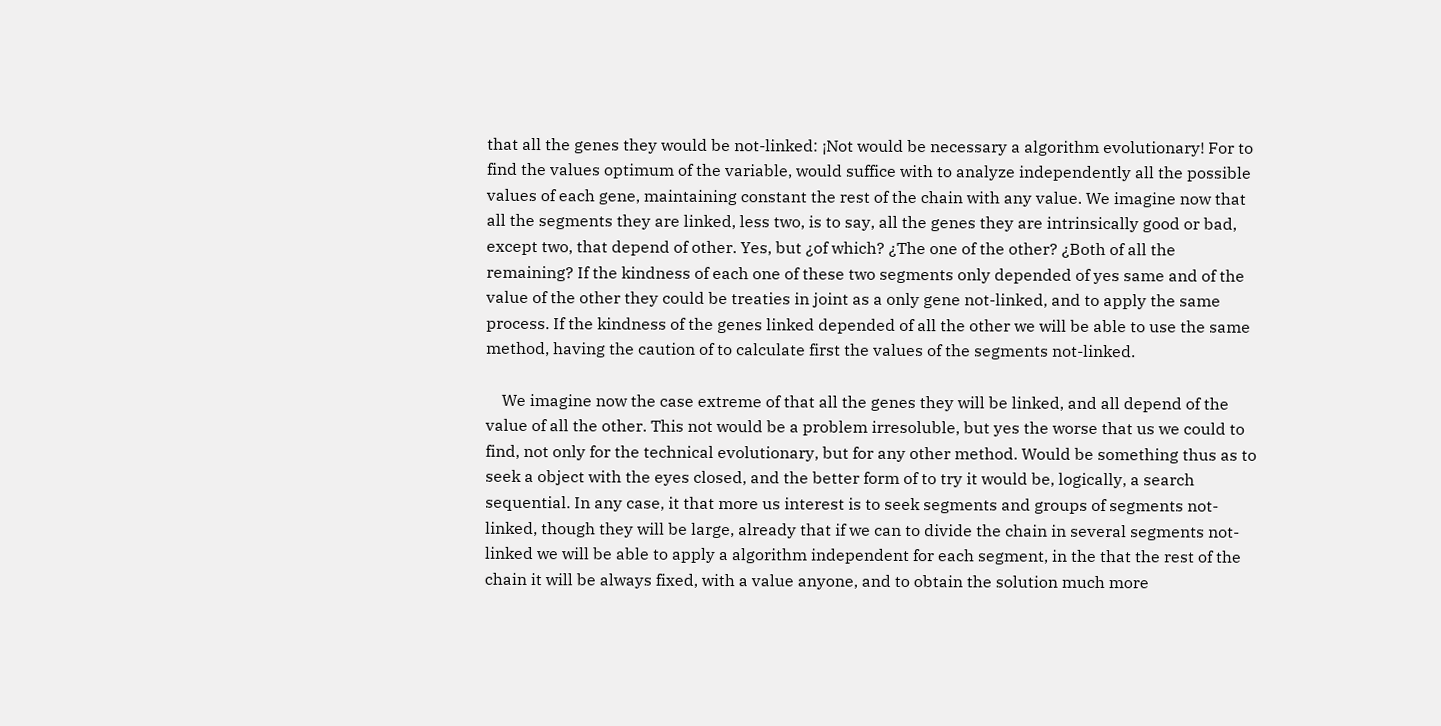that all the genes they would be not-linked: ¡Not would be necessary a algorithm evolutionary! For to find the values optimum of the variable, would suffice with to analyze independently all the possible values of each gene, maintaining constant the rest of the chain with any value. We imagine now that all the segments they are linked, less two, is to say, all the genes they are intrinsically good or bad, except two, that depend of other. Yes, but ¿of which? ¿The one of the other? ¿Both of all the remaining? If the kindness of each one of these two segments only depended of yes same and of the value of the other they could be treaties in joint as a only gene not-linked, and to apply the same process. If the kindness of the genes linked depended of all the other we will be able to use the same method, having the caution of to calculate first the values of the segments not-linked.

    We imagine now the case extreme of that all the genes they will be linked, and all depend of the value of all the other. This not would be a problem irresoluble, but yes the worse that us we could to find, not only for the technical evolutionary, but for any other method. Would be something thus as to seek a object with the eyes closed, and the better form of to try it would be, logically, a search sequential. In any case, it that more us interest is to seek segments and groups of segments not-linked, though they will be large, already that if we can to divide the chain in several segments not-linked we will be able to apply a algorithm independent for each segment, in the that the rest of the chain it will be always fixed, with a value anyone, and to obtain the solution much more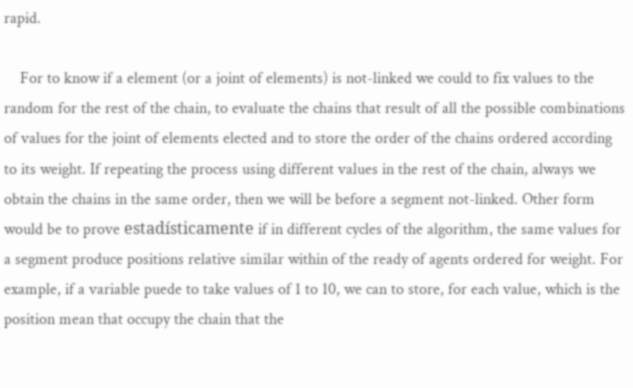rapid.

    For to know if a element (or a joint of elements) is not-linked we could to fix values to the random for the rest of the chain, to evaluate the chains that result of all the possible combinations of values for the joint of elements elected and to store the order of the chains ordered according to its weight. If repeating the process using different values in the rest of the chain, always we obtain the chains in the same order, then we will be before a segment not-linked. Other form would be to prove estadísticamente if in different cycles of the algorithm, the same values for a segment produce positions relative similar within of the ready of agents ordered for weight. For example, if a variable puede to take values of 1 to 10, we can to store, for each value, which is the position mean that occupy the chain that the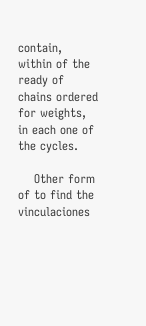contain, within of the ready of chains ordered for weights, in each one of the cycles.

    Other form of to find the vinculaciones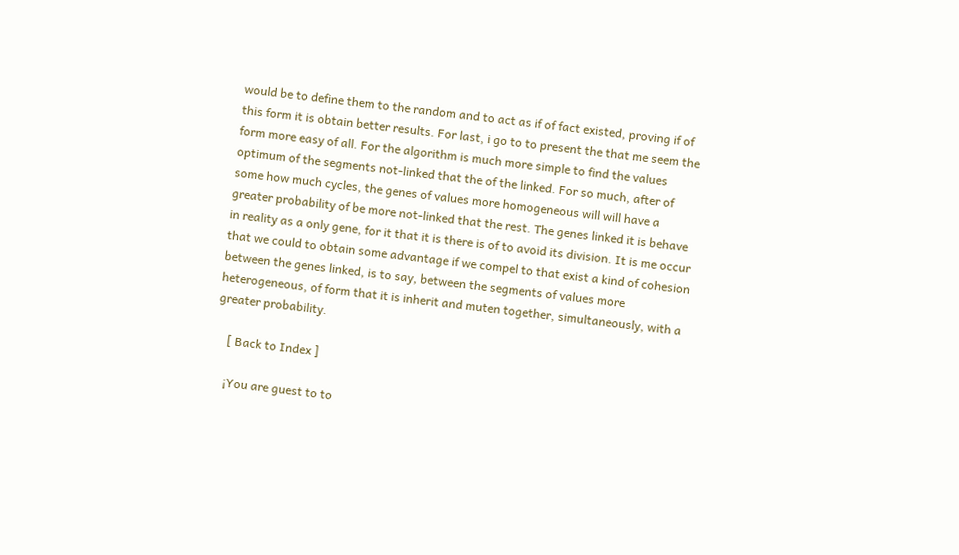would be to define them to the random and to act as if of fact existed, proving if of this form it is obtain better results. For last, i go to to present the that me seem the form more easy of all. For the algorithm is much more simple to find the values optimum of the segments not-linked that the of the linked. For so much, after of some how much cycles, the genes of values more homogeneous will will have a greater probability of be more not-linked that the rest. The genes linked it is behave in reality as a only gene, for it that it is there is of to avoid its division. It is me occur that we could to obtain some advantage if we compel to that exist a kind of cohesion between the genes linked, is to say, between the segments of values more heterogeneous, of form that it is inherit and muten together, simultaneously, with a greater probability.

    [ Back to Index ]

    ¡You are guest to to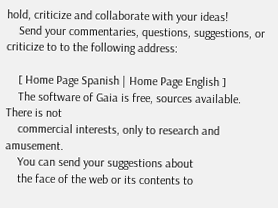hold, criticize and collaborate with your ideas!
    Send your commentaries, questions, suggestions, or criticize to to the following address:

    [ Home Page Spanish | Home Page English ]
    The software of Gaia is free, sources available. There is not
    commercial interests, only to research and amusement.
    You can send your suggestions about
    the face of the web or its contents to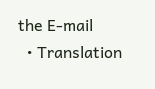the E-mail
  • Translation